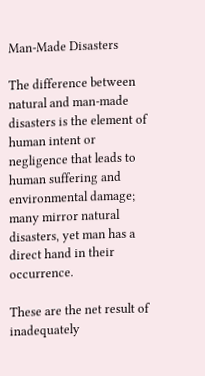Man-Made Disasters

The difference between natural and man-made disasters is the element of human intent or negligence that leads to human suffering and environmental damage; many mirror natural disasters, yet man has a direct hand in their occurrence.

These are the net result of inadequately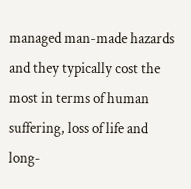managed man-made hazards and they typically cost the most in terms of human suffering, loss of life and long-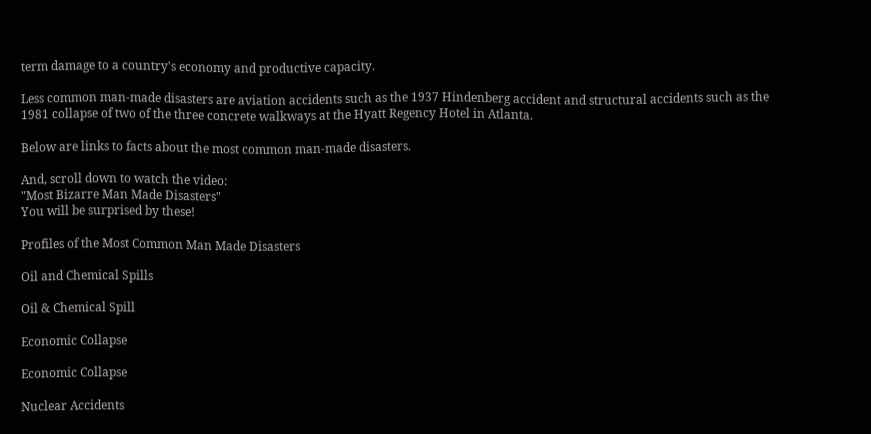term damage to a country's economy and productive capacity.

Less common man-made disasters are aviation accidents such as the 1937 Hindenberg accident and structural accidents such as the 1981 collapse of two of the three concrete walkways at the Hyatt Regency Hotel in Atlanta.

Below are links to facts about the most common man-made disasters.

And, scroll down to watch the video:
"Most Bizarre Man Made Disasters"
You will be surprised by these!

Profiles of the Most Common Man Made Disasters

Oil and Chemical Spills

Oil & Chemical Spill

Economic Collapse

Economic Collapse

Nuclear Accidents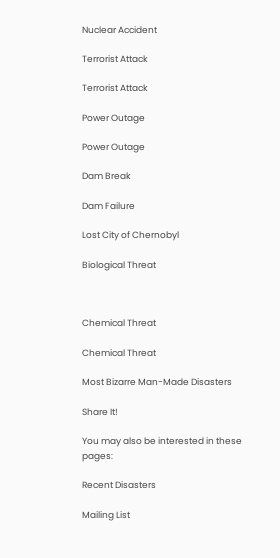Nuclear Accident

Terrorist Attack

Terrorist Attack

Power Outage

Power Outage

Dam Break

Dam Failure

Lost City of Chernobyl

Biological Threat



Chemical Threat

Chemical Threat

Most Bizarre Man-Made Disasters

Share It!

You may also be interested in these pages:

Recent Disasters

Mailing List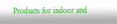Products for indoor and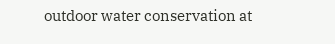outdoor water conservation at